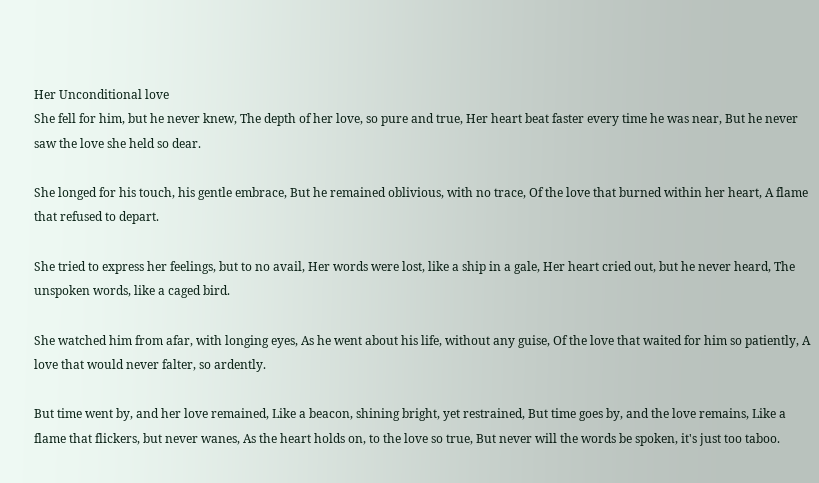Her Unconditional love
She fell for him, but he never knew, The depth of her love, so pure and true, Her heart beat faster every time he was near, But he never saw the love she held so dear.

She longed for his touch, his gentle embrace, But he remained oblivious, with no trace, Of the love that burned within her heart, A flame that refused to depart.

She tried to express her feelings, but to no avail, Her words were lost, like a ship in a gale, Her heart cried out, but he never heard, The unspoken words, like a caged bird.

She watched him from afar, with longing eyes, As he went about his life, without any guise, Of the love that waited for him so patiently, A love that would never falter, so ardently.

But time went by, and her love remained, Like a beacon, shining bright, yet restrained, But time goes by, and the love remains, Like a flame that flickers, but never wanes, As the heart holds on, to the love so true, But never will the words be spoken, it's just too taboo.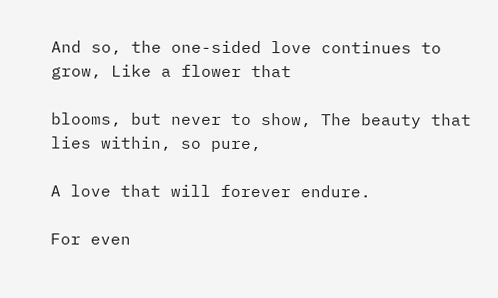And so, the one-sided love continues to grow, Like a flower that

blooms, but never to show, The beauty that lies within, so pure,

A love that will forever endure.

For even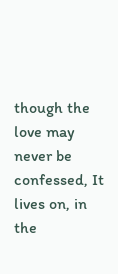though the love may never be confessed, It lives on, in the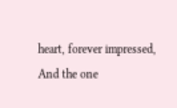heart, forever impressed, And the one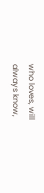who loves, will always know,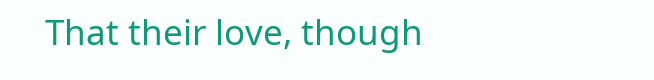That their love, though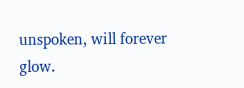unspoken, will forever glow.